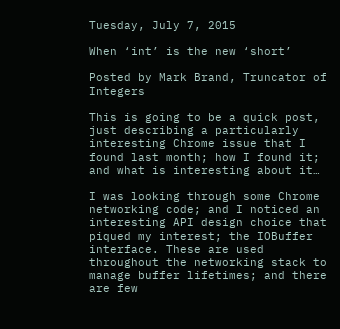Tuesday, July 7, 2015

When ‘int’ is the new ‘short’

Posted by Mark Brand, Truncator of Integers

This is going to be a quick post, just describing a particularly interesting Chrome issue that I found last month; how I found it; and what is interesting about it…

I was looking through some Chrome networking code; and I noticed an interesting API design choice that piqued my interest; the IOBuffer interface. These are used throughout the networking stack to manage buffer lifetimes; and there are few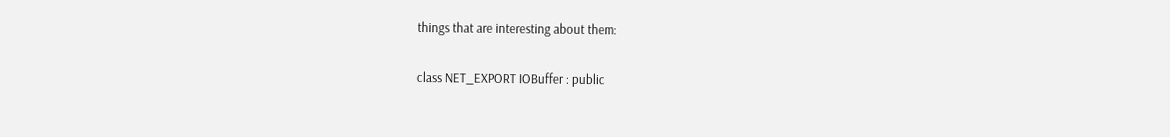things that are interesting about them:

class NET_EXPORT IOBuffer : public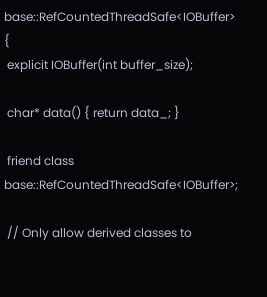base::RefCountedThreadSafe<IOBuffer> {
 explicit IOBuffer(int buffer_size);

 char* data() { return data_; }

 friend class base::RefCountedThreadSafe<IOBuffer>;

 // Only allow derived classes to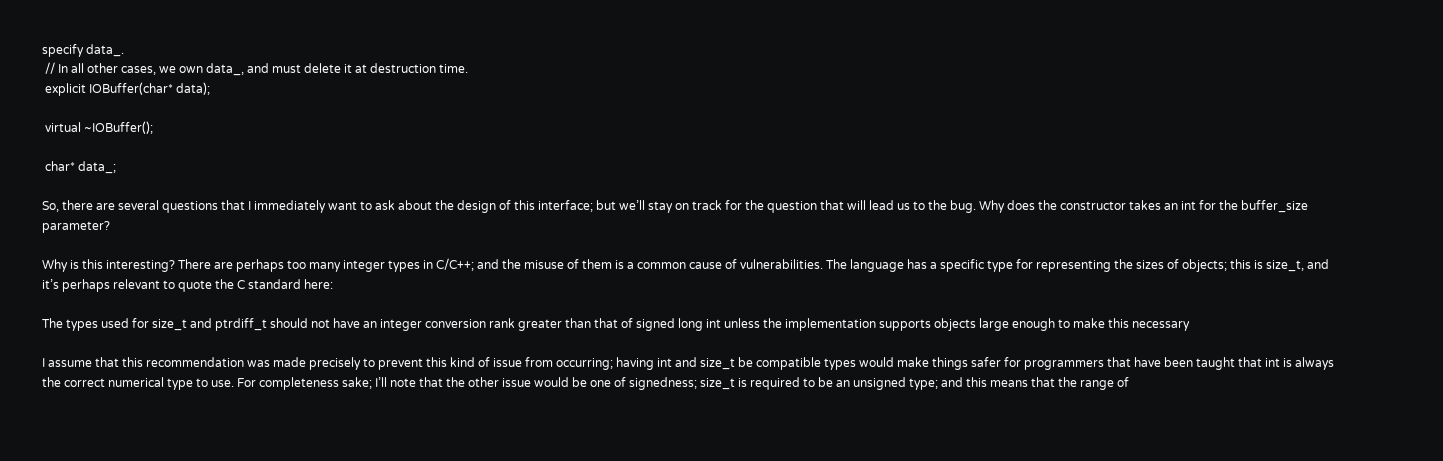specify data_.
 // In all other cases, we own data_, and must delete it at destruction time.
 explicit IOBuffer(char* data);

 virtual ~IOBuffer();

 char* data_;

So, there are several questions that I immediately want to ask about the design of this interface; but we’ll stay on track for the question that will lead us to the bug. Why does the constructor takes an int for the buffer_size parameter?

Why is this interesting? There are perhaps too many integer types in C/C++; and the misuse of them is a common cause of vulnerabilities. The language has a specific type for representing the sizes of objects; this is size_t, and it’s perhaps relevant to quote the C standard here:

The types used for size_t and ptrdiff_t should not have an integer conversion rank greater than that of signed long int unless the implementation supports objects large enough to make this necessary

I assume that this recommendation was made precisely to prevent this kind of issue from occurring; having int and size_t be compatible types would make things safer for programmers that have been taught that int is always the correct numerical type to use. For completeness sake; I’ll note that the other issue would be one of signedness; size_t is required to be an unsigned type; and this means that the range of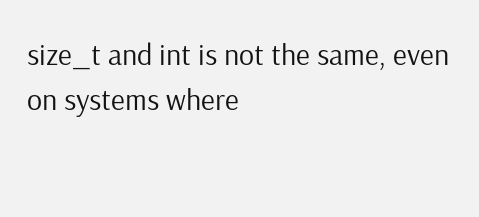size_t and int is not the same, even on systems where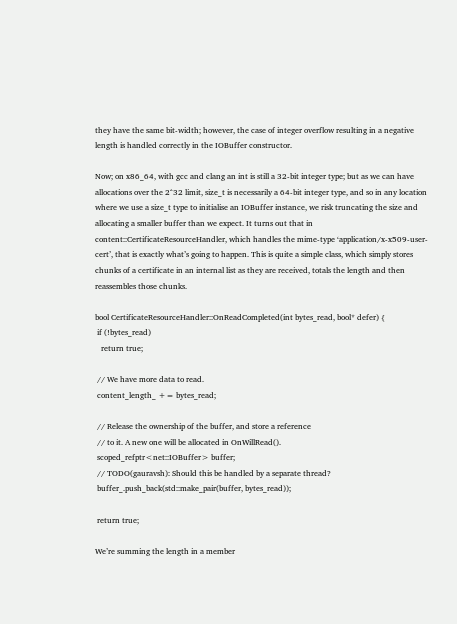they have the same bit-width; however, the case of integer overflow resulting in a negative length is handled correctly in the IOBuffer constructor.

Now; on x86_64, with gcc and clang an int is still a 32-bit integer type; but as we can have allocations over the 2^32 limit, size_t is necessarily a 64-bit integer type, and so in any location where we use a size_t type to initialise an IOBuffer instance, we risk truncating the size and allocating a smaller buffer than we expect. It turns out that in content::CertificateResourceHandler, which handles the mime-type ‘application/x-x509-user-cert’, that is exactly what’s going to happen. This is quite a simple class, which simply stores chunks of a certificate in an internal list as they are received, totals the length and then reassembles those chunks.

bool CertificateResourceHandler::OnReadCompleted(int bytes_read, bool* defer) {
 if (!bytes_read)
   return true;

 // We have more data to read.
 content_length_ += bytes_read;

 // Release the ownership of the buffer, and store a reference
 // to it. A new one will be allocated in OnWillRead().
 scoped_refptr<net::IOBuffer> buffer;
 // TODO(gauravsh): Should this be handled by a separate thread?
 buffer_.push_back(std::make_pair(buffer, bytes_read));

 return true;

We’re summing the length in a member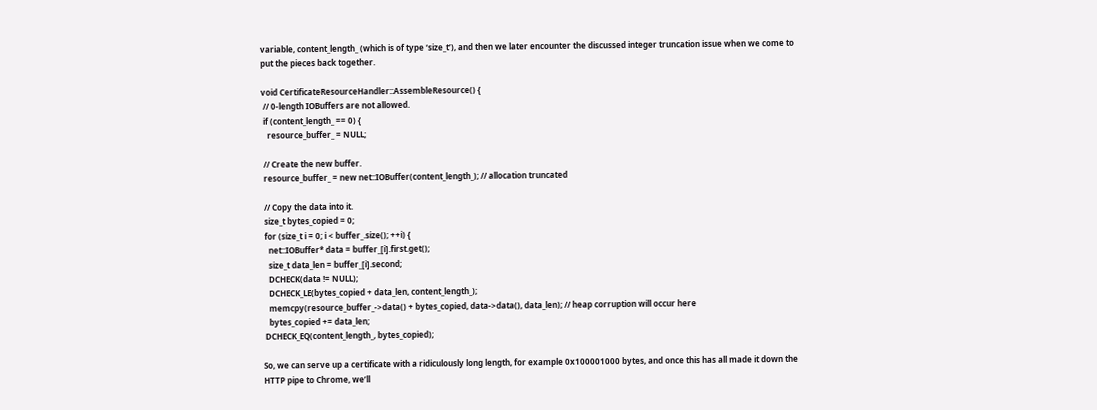variable, content_length_ (which is of type ‘size_t’), and then we later encounter the discussed integer truncation issue when we come to put the pieces back together.

void CertificateResourceHandler::AssembleResource() {
 // 0-length IOBuffers are not allowed.
 if (content_length_ == 0) {
   resource_buffer_ = NULL;

 // Create the new buffer.
 resource_buffer_ = new net::IOBuffer(content_length_); // allocation truncated

 // Copy the data into it.
 size_t bytes_copied = 0;
 for (size_t i = 0; i < buffer_.size(); ++i) {
   net::IOBuffer* data = buffer_[i].first.get();
   size_t data_len = buffer_[i].second;
   DCHECK(data != NULL);
   DCHECK_LE(bytes_copied + data_len, content_length_);
   memcpy(resource_buffer_->data() + bytes_copied, data->data(), data_len); // heap corruption will occur here
   bytes_copied += data_len;
 DCHECK_EQ(content_length_, bytes_copied);

So, we can serve up a certificate with a ridiculously long length, for example 0x100001000 bytes, and once this has all made it down the HTTP pipe to Chrome, we’ll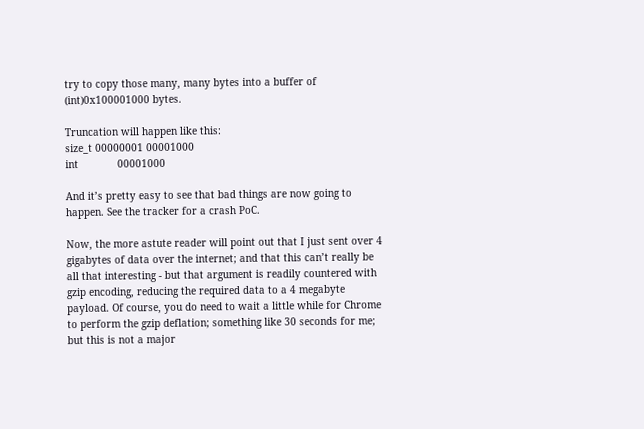try to copy those many, many bytes into a buffer of (int)0x100001000 bytes.

Truncation will happen like this:
size_t 00000001 00001000
int             00001000

And it’s pretty easy to see that bad things are now going to happen. See the tracker for a crash PoC.

Now, the more astute reader will point out that I just sent over 4 gigabytes of data over the internet; and that this can’t really be all that interesting - but that argument is readily countered with gzip encoding, reducing the required data to a 4 megabyte payload. Of course, you do need to wait a little while for Chrome to perform the gzip deflation; something like 30 seconds for me; but this is not a major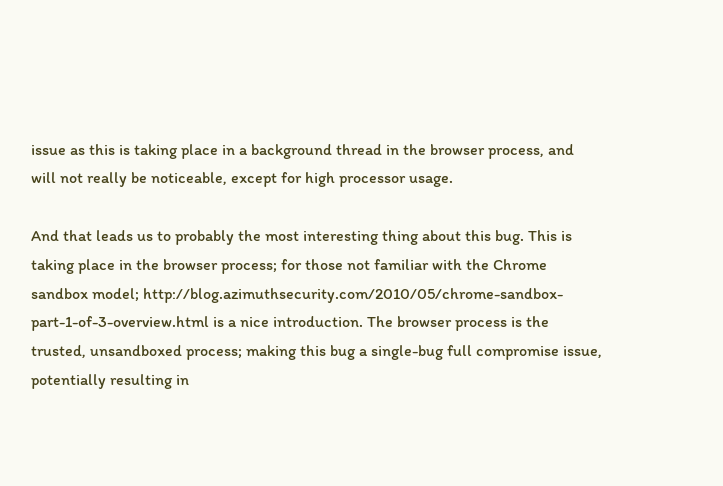issue as this is taking place in a background thread in the browser process, and will not really be noticeable, except for high processor usage.

And that leads us to probably the most interesting thing about this bug. This is taking place in the browser process; for those not familiar with the Chrome sandbox model; http://blog.azimuthsecurity.com/2010/05/chrome-sandbox-part-1-of-3-overview.html is a nice introduction. The browser process is the trusted, unsandboxed process; making this bug a single-bug full compromise issue, potentially resulting in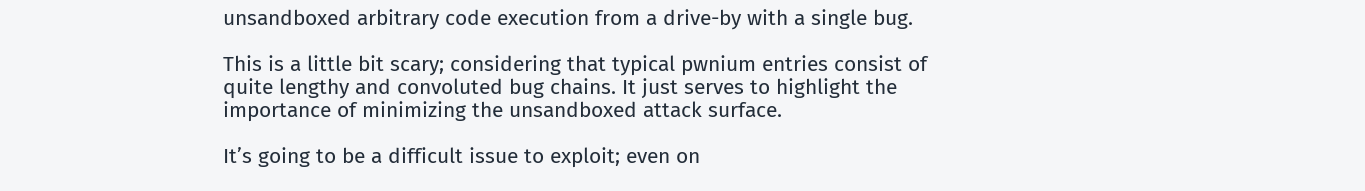unsandboxed arbitrary code execution from a drive-by with a single bug.

This is a little bit scary; considering that typical pwnium entries consist of quite lengthy and convoluted bug chains. It just serves to highlight the importance of minimizing the unsandboxed attack surface.

It’s going to be a difficult issue to exploit; even on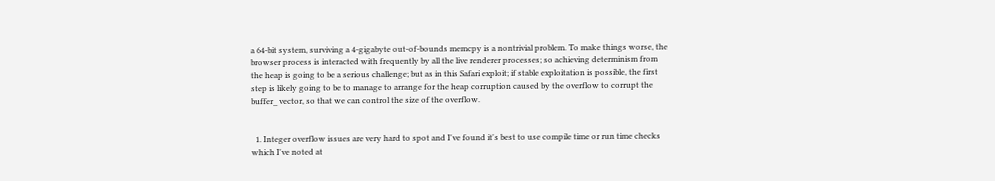a 64-bit system, surviving a 4-gigabyte out-of-bounds memcpy is a nontrivial problem. To make things worse, the browser process is interacted with frequently by all the live renderer processes; so achieving determinism from the heap is going to be a serious challenge; but as in this Safari exploit; if stable exploitation is possible, the first step is likely going to be to manage to arrange for the heap corruption caused by the overflow to corrupt the buffer_ vector, so that we can control the size of the overflow.


  1. Integer overflow issues are very hard to spot and I've found it's best to use compile time or run time checks which I've noted at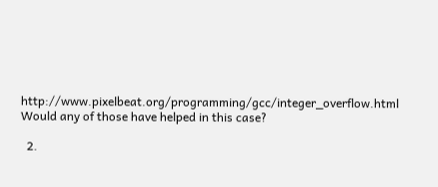http://www.pixelbeat.org/programming/gcc/integer_overflow.html Would any of those have helped in this case?

  2.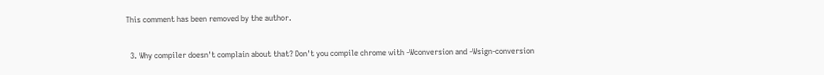This comment has been removed by the author.

  3. Why compiler doesn't complain about that? Don't you compile chrome with -Wconversion and -Wsign-conversion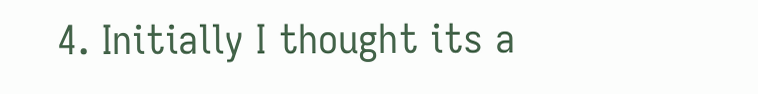4. Initially I thought its a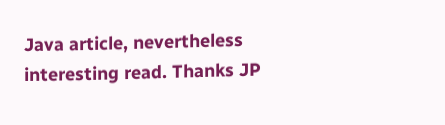Java article, nevertheless interesting read. Thanks JP